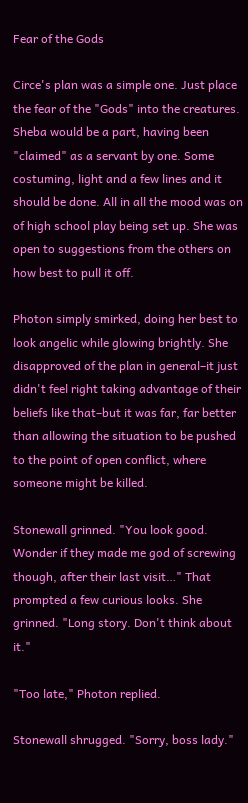Fear of the Gods

Circe's plan was a simple one. Just place the fear of the "Gods" into the creatures. Sheba would be a part, having been "claimed" as a servant by one. Some costuming, light and a few lines and it should be done. All in all the mood was on of high school play being set up. She was open to suggestions from the others on how best to pull it off.

Photon simply smirked, doing her best to look angelic while glowing brightly. She disapproved of the plan in general–it just didn't feel right taking advantage of their beliefs like that–but it was far, far better than allowing the situation to be pushed to the point of open conflict, where someone might be killed.

Stonewall grinned. "You look good. Wonder if they made me god of screwing though, after their last visit…" That prompted a few curious looks. She grinned. "Long story. Don't think about it."

"Too late," Photon replied.

Stonewall shrugged. "Sorry, boss lady."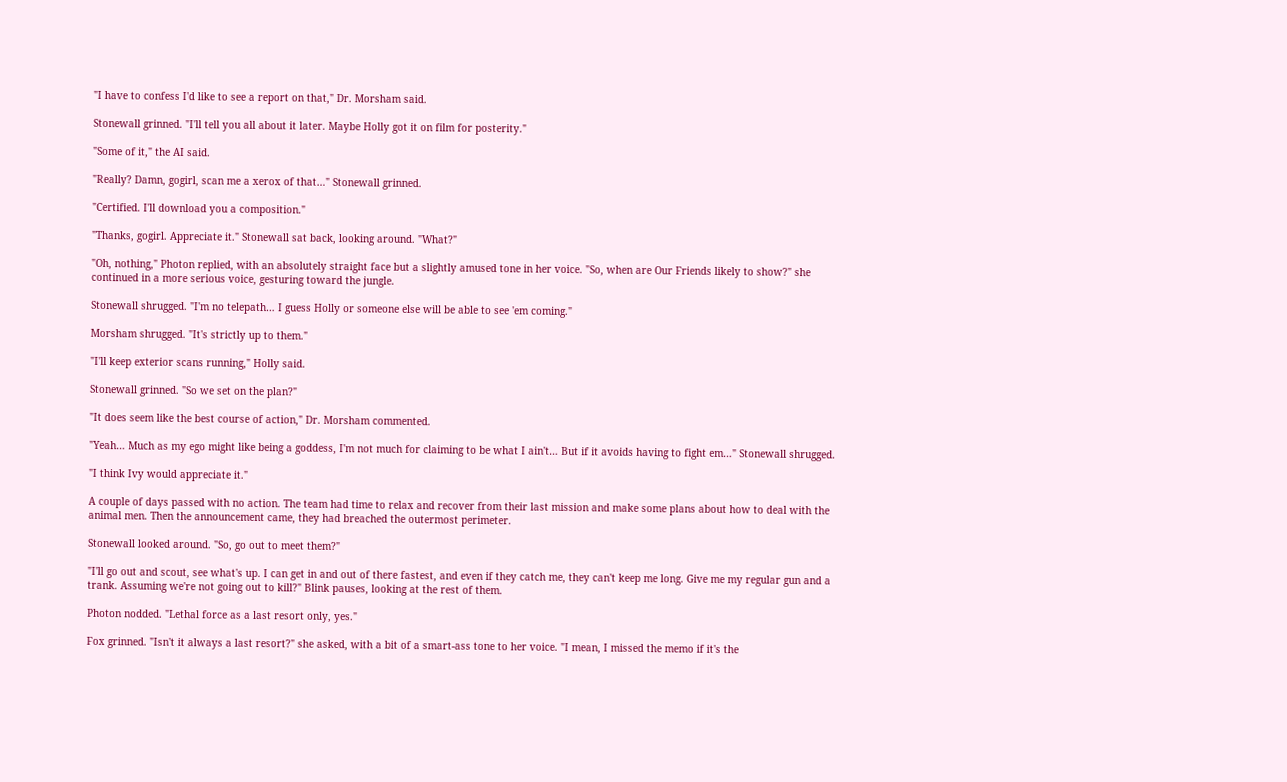"I have to confess I'd like to see a report on that," Dr. Morsham said.

Stonewall grinned. "I'll tell you all about it later. Maybe Holly got it on film for posterity."

"Some of it," the AI said.

"Really? Damn, gogirl, scan me a xerox of that…" Stonewall grinned.

"Certified. I'll download you a composition."

"Thanks, gogirl. Appreciate it." Stonewall sat back, looking around. "What?"

"Oh, nothing," Photon replied, with an absolutely straight face but a slightly amused tone in her voice. "So, when are Our Friends likely to show?" she continued in a more serious voice, gesturing toward the jungle.

Stonewall shrugged. "I'm no telepath… I guess Holly or someone else will be able to see 'em coming."

Morsham shrugged. "It's strictly up to them."

"I'll keep exterior scans running," Holly said.

Stonewall grinned. "So we set on the plan?"

"It does seem like the best course of action," Dr. Morsham commented.

"Yeah… Much as my ego might like being a goddess, I'm not much for claiming to be what I ain't… But if it avoids having to fight em…" Stonewall shrugged.

"I think Ivy would appreciate it."

A couple of days passed with no action. The team had time to relax and recover from their last mission and make some plans about how to deal with the animal men. Then the announcement came, they had breached the outermost perimeter.

Stonewall looked around. "So, go out to meet them?"

"I'll go out and scout, see what's up. I can get in and out of there fastest, and even if they catch me, they can't keep me long. Give me my regular gun and a trank. Assuming we're not going out to kill?" Blink pauses, looking at the rest of them.

Photon nodded. "Lethal force as a last resort only, yes."

Fox grinned. "Isn't it always a last resort?" she asked, with a bit of a smart-ass tone to her voice. "I mean, I missed the memo if it's the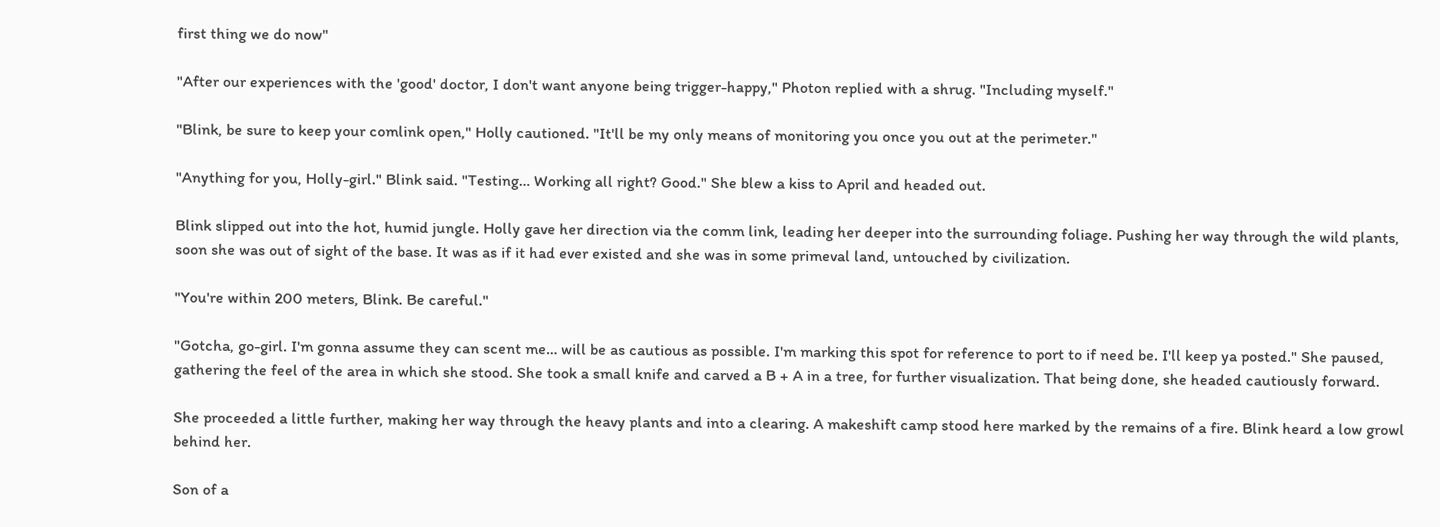first thing we do now"

"After our experiences with the 'good' doctor, I don't want anyone being trigger-happy," Photon replied with a shrug. "Including myself."

"Blink, be sure to keep your comlink open," Holly cautioned. "It'll be my only means of monitoring you once you out at the perimeter."

"Anything for you, Holly-girl." Blink said. "Testing… Working all right? Good." She blew a kiss to April and headed out.

Blink slipped out into the hot, humid jungle. Holly gave her direction via the comm link, leading her deeper into the surrounding foliage. Pushing her way through the wild plants, soon she was out of sight of the base. It was as if it had ever existed and she was in some primeval land, untouched by civilization.

"You're within 200 meters, Blink. Be careful."

"Gotcha, go-girl. I'm gonna assume they can scent me… will be as cautious as possible. I'm marking this spot for reference to port to if need be. I'll keep ya posted." She paused, gathering the feel of the area in which she stood. She took a small knife and carved a B + A in a tree, for further visualization. That being done, she headed cautiously forward.

She proceeded a little further, making her way through the heavy plants and into a clearing. A makeshift camp stood here marked by the remains of a fire. Blink heard a low growl behind her.

Son of a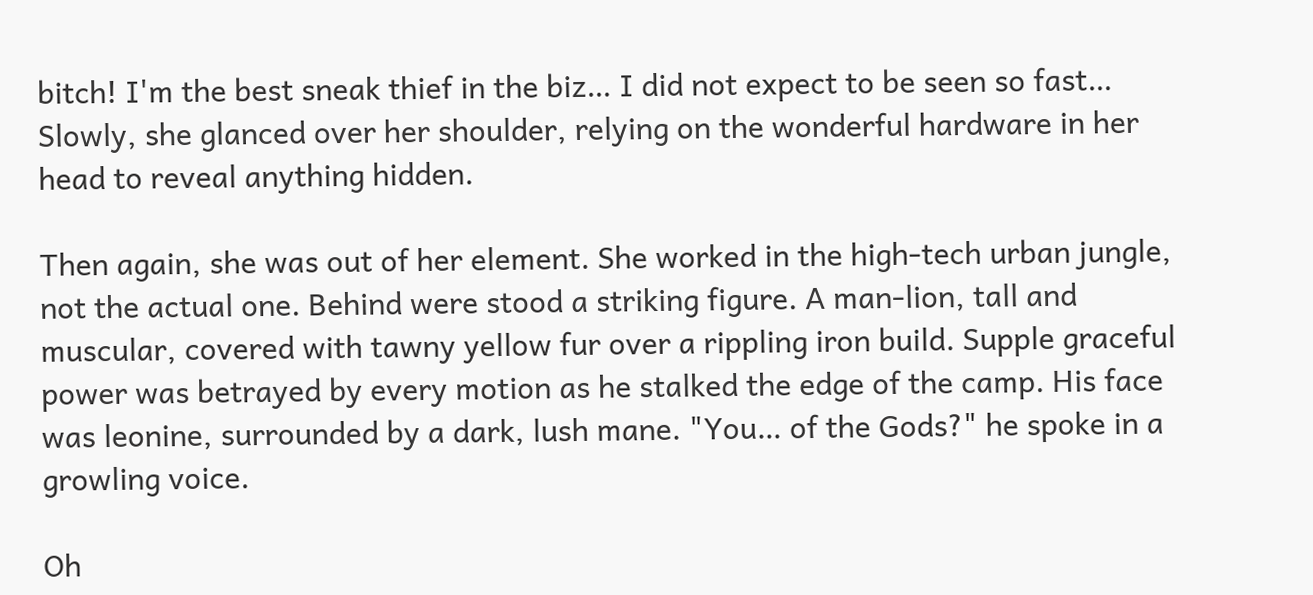bitch! I'm the best sneak thief in the biz… I did not expect to be seen so fast… Slowly, she glanced over her shoulder, relying on the wonderful hardware in her head to reveal anything hidden.

Then again, she was out of her element. She worked in the high-tech urban jungle, not the actual one. Behind were stood a striking figure. A man-lion, tall and muscular, covered with tawny yellow fur over a rippling iron build. Supple graceful power was betrayed by every motion as he stalked the edge of the camp. His face was leonine, surrounded by a dark, lush mane. "You… of the Gods?" he spoke in a growling voice.

Oh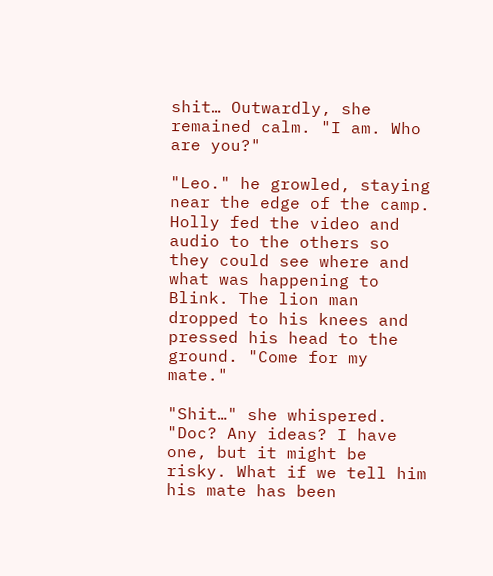shit… Outwardly, she remained calm. "I am. Who are you?"

"Leo." he growled, staying near the edge of the camp. Holly fed the video and audio to the others so they could see where and what was happening to Blink. The lion man dropped to his knees and pressed his head to the ground. "Come for my mate."

"Shit…" she whispered. "Doc? Any ideas? I have one, but it might be risky. What if we tell him his mate has been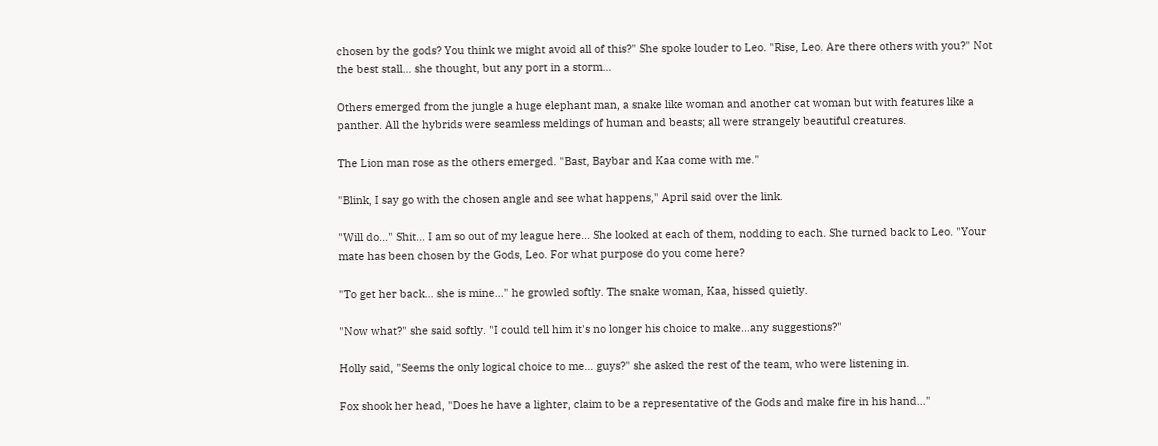chosen by the gods? You think we might avoid all of this?" She spoke louder to Leo. "Rise, Leo. Are there others with you?" Not the best stall… she thought, but any port in a storm…

Others emerged from the jungle a huge elephant man, a snake like woman and another cat woman but with features like a panther. All the hybrids were seamless meldings of human and beasts; all were strangely beautiful creatures.

The Lion man rose as the others emerged. "Bast, Baybar and Kaa come with me."

"Blink, I say go with the chosen angle and see what happens," April said over the link.

"Will do…" Shit… I am so out of my league here… She looked at each of them, nodding to each. She turned back to Leo. "Your mate has been chosen by the Gods, Leo. For what purpose do you come here?

"To get her back… she is mine…" he growled softly. The snake woman, Kaa, hissed quietly.

"Now what?" she said softly. "I could tell him it's no longer his choice to make…any suggestions?"

Holly said, "Seems the only logical choice to me… guys?" she asked the rest of the team, who were listening in.

Fox shook her head, "Does he have a lighter, claim to be a representative of the Gods and make fire in his hand…"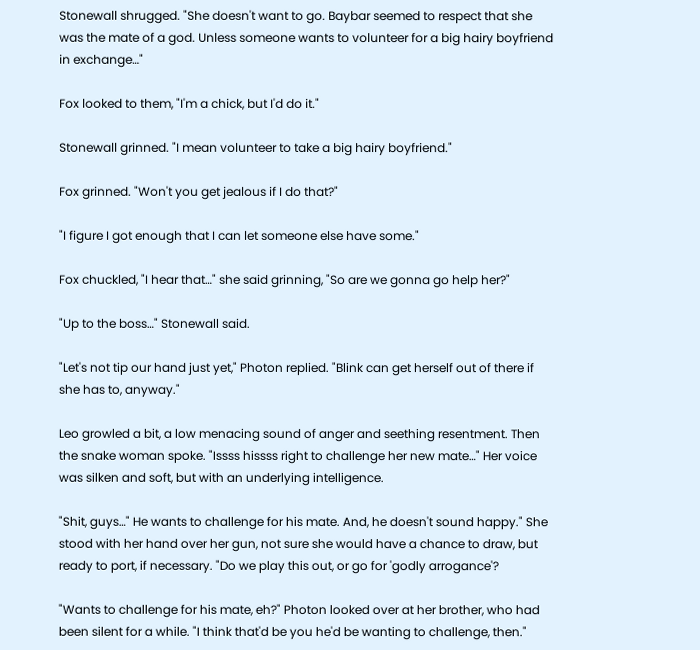Stonewall shrugged. "She doesn't want to go. Baybar seemed to respect that she was the mate of a god. Unless someone wants to volunteer for a big hairy boyfriend in exchange…"

Fox looked to them, "I'm a chick, but I'd do it."

Stonewall grinned. "I mean volunteer to take a big hairy boyfriend."

Fox grinned. "Won't you get jealous if I do that?"

"I figure I got enough that I can let someone else have some."

Fox chuckled, "I hear that…" she said grinning, "So are we gonna go help her?"

"Up to the boss…" Stonewall said.

"Let's not tip our hand just yet," Photon replied. "Blink can get herself out of there if she has to, anyway."

Leo growled a bit, a low menacing sound of anger and seething resentment. Then the snake woman spoke. "Issss hissss right to challenge her new mate…" Her voice was silken and soft, but with an underlying intelligence.

"Shit, guys…" He wants to challenge for his mate. And, he doesn't sound happy." She stood with her hand over her gun, not sure she would have a chance to draw, but ready to port, if necessary. "Do we play this out, or go for 'godly arrogance'?

"Wants to challenge for his mate, eh?" Photon looked over at her brother, who had been silent for a while. "I think that'd be you he'd be wanting to challenge, then."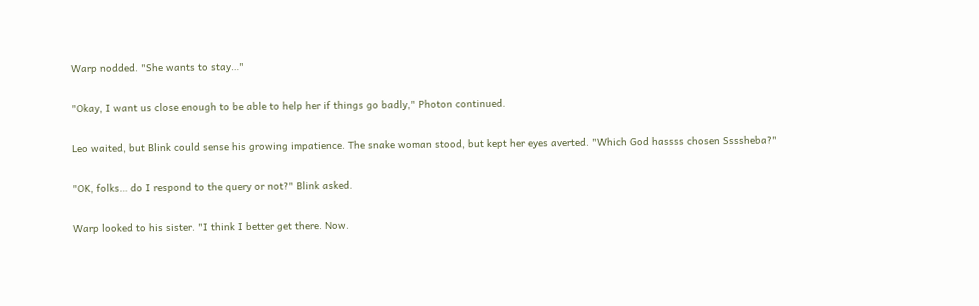Warp nodded. "She wants to stay…"

"Okay, I want us close enough to be able to help her if things go badly," Photon continued.

Leo waited, but Blink could sense his growing impatience. The snake woman stood, but kept her eyes averted. "Which God hassss chosen Ssssheba?"

"OK, folks… do I respond to the query or not?" Blink asked.

Warp looked to his sister. "I think I better get there. Now.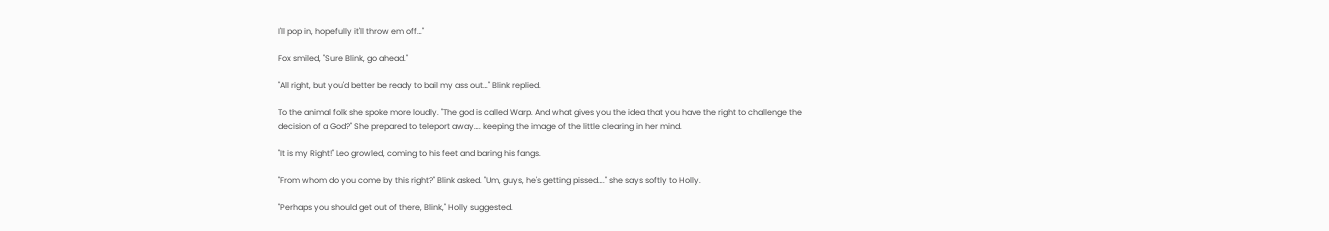I'll pop in, hopefully it'll throw em off…"

Fox smiled, "Sure Blink, go ahead."

"All right, but you'd better be ready to bail my ass out…" Blink replied.

To the animal folk she spoke more loudly. "The god is called Warp. And what gives you the idea that you have the right to challenge the decision of a God?" She prepared to teleport away…. keeping the image of the little clearing in her mind.

"It is my Right!" Leo growled, coming to his feet and baring his fangs.

"From whom do you come by this right?" Blink asked. "Um, guys, he's getting pissed…." she says softly to Holly.

"Perhaps you should get out of there, Blink," Holly suggested.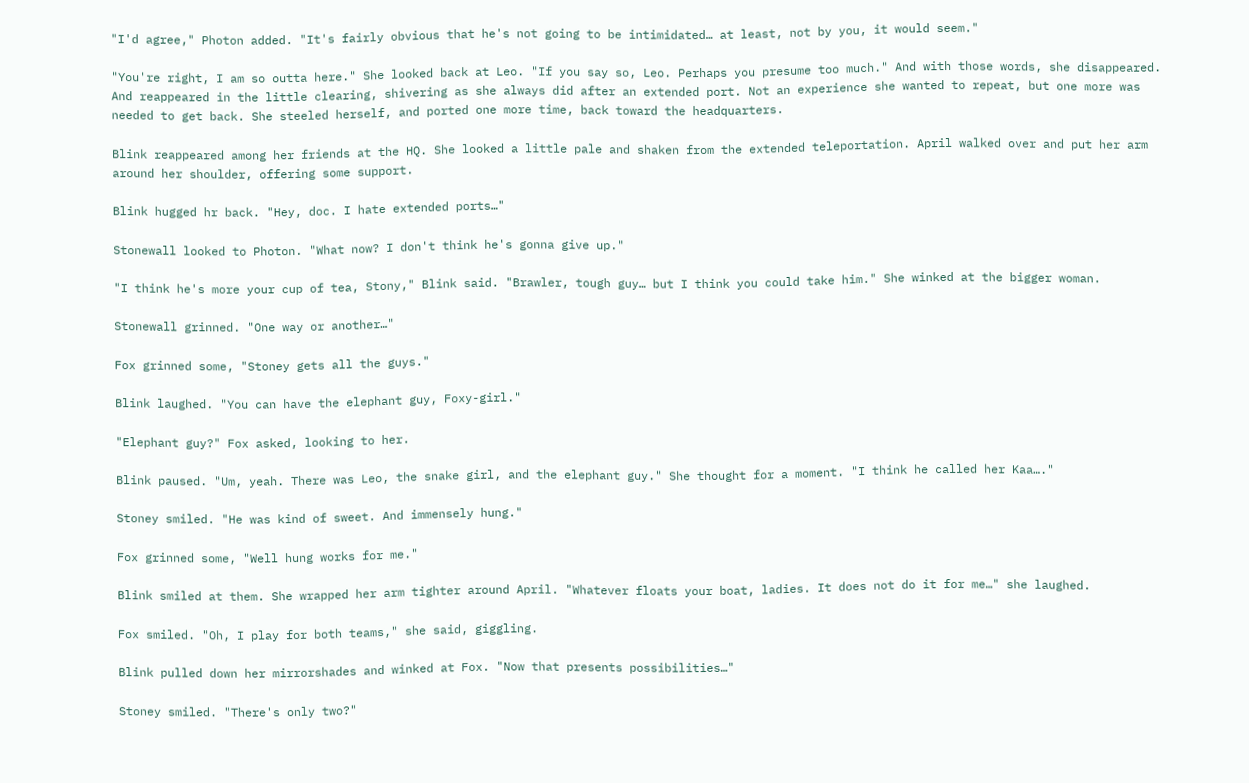"I'd agree," Photon added. "It's fairly obvious that he's not going to be intimidated… at least, not by you, it would seem."

"You're right, I am so outta here." She looked back at Leo. "If you say so, Leo. Perhaps you presume too much." And with those words, she disappeared. And reappeared in the little clearing, shivering as she always did after an extended port. Not an experience she wanted to repeat, but one more was needed to get back. She steeled herself, and ported one more time, back toward the headquarters.

Blink reappeared among her friends at the HQ. She looked a little pale and shaken from the extended teleportation. April walked over and put her arm around her shoulder, offering some support.

Blink hugged hr back. "Hey, doc. I hate extended ports…"

Stonewall looked to Photon. "What now? I don't think he's gonna give up."

"I think he's more your cup of tea, Stony," Blink said. "Brawler, tough guy… but I think you could take him." She winked at the bigger woman.

Stonewall grinned. "One way or another…"

Fox grinned some, "Stoney gets all the guys."

Blink laughed. "You can have the elephant guy, Foxy-girl."

"Elephant guy?" Fox asked, looking to her.

Blink paused. "Um, yeah. There was Leo, the snake girl, and the elephant guy." She thought for a moment. "I think he called her Kaa…."

Stoney smiled. "He was kind of sweet. And immensely hung."

Fox grinned some, "Well hung works for me."

Blink smiled at them. She wrapped her arm tighter around April. "Whatever floats your boat, ladies. It does not do it for me…" she laughed.

Fox smiled. "Oh, I play for both teams," she said, giggling.

Blink pulled down her mirrorshades and winked at Fox. "Now that presents possibilities…"

Stoney smiled. "There's only two?"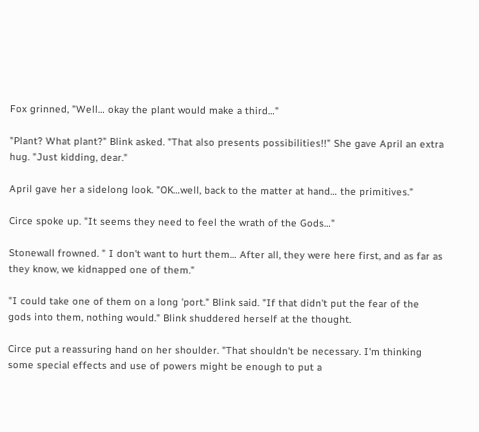Fox grinned, "Well… okay the plant would make a third…"

"Plant? What plant?" Blink asked. "That also presents possibilities!!" She gave April an extra hug. "Just kidding, dear."

April gave her a sidelong look. "OK…well, back to the matter at hand… the primitives."

Circe spoke up. "It seems they need to feel the wrath of the Gods…"

Stonewall frowned. " I don't want to hurt them… After all, they were here first, and as far as they know, we kidnapped one of them."

"I could take one of them on a long 'port." Blink said. "If that didn't put the fear of the gods into them, nothing would." Blink shuddered herself at the thought.

Circe put a reassuring hand on her shoulder. "That shouldn't be necessary. I'm thinking some special effects and use of powers might be enough to put a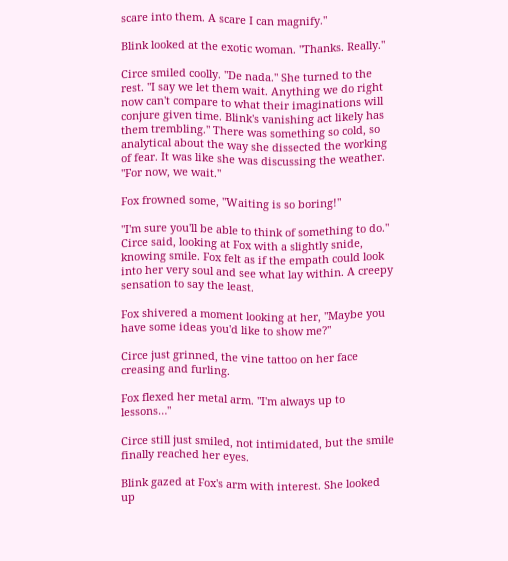scare into them. A scare I can magnify."

Blink looked at the exotic woman. "Thanks. Really."

Circe smiled coolly. "De nada." She turned to the rest. "I say we let them wait. Anything we do right now can't compare to what their imaginations will conjure given time. Blink's vanishing act likely has them trembling." There was something so cold, so analytical about the way she dissected the working of fear. It was like she was discussing the weather. "For now, we wait."

Fox frowned some, "Waiting is so boring!"

"I'm sure you'll be able to think of something to do." Circe said, looking at Fox with a slightly snide, knowing smile. Fox felt as if the empath could look into her very soul and see what lay within. A creepy sensation to say the least.

Fox shivered a moment looking at her, "Maybe you have some ideas you'd like to show me?"

Circe just grinned, the vine tattoo on her face creasing and furling.

Fox flexed her metal arm. "I'm always up to lessons…"

Circe still just smiled, not intimidated, but the smile finally reached her eyes.

Blink gazed at Fox's arm with interest. She looked up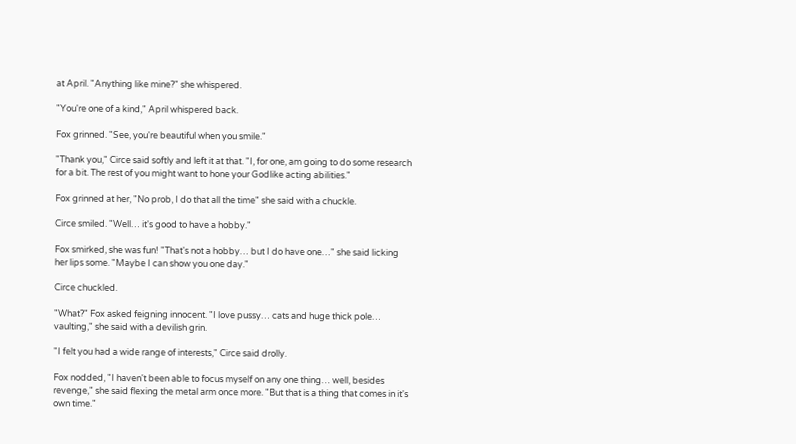at April. "Anything like mine?" she whispered.

"You're one of a kind," April whispered back.

Fox grinned. "See, you're beautiful when you smile."

"Thank you," Circe said softly and left it at that. "I, for one, am going to do some research for a bit. The rest of you might want to hone your Godlike acting abilities."

Fox grinned at her, "No prob, I do that all the time" she said with a chuckle.

Circe smiled. "Well… it's good to have a hobby."

Fox smirked, she was fun! "That's not a hobby… but I do have one…" she said licking her lips some. "Maybe I can show you one day."

Circe chuckled.

"What?" Fox asked feigning innocent. "I love pussy… cats and huge thick pole… vaulting," she said with a devilish grin.

"I felt you had a wide range of interests," Circe said drolly.

Fox nodded, "I haven't been able to focus myself on any one thing… well, besides revenge," she said flexing the metal arm once more. "But that is a thing that comes in it's own time."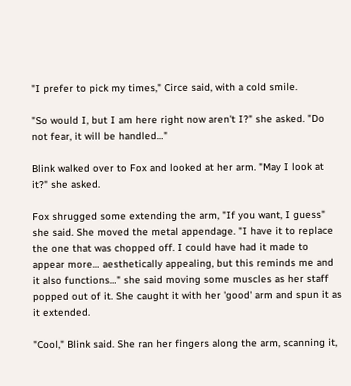"I prefer to pick my times," Circe said, with a cold smile.

"So would I, but I am here right now aren't I?" she asked. "Do not fear, it will be handled…"

Blink walked over to Fox and looked at her arm. "May I look at it?" she asked.

Fox shrugged some extending the arm, "If you want, I guess" she said. She moved the metal appendage. "I have it to replace the one that was chopped off. I could have had it made to appear more… aesthetically appealing, but this reminds me and it also functions…" she said moving some muscles as her staff popped out of it. She caught it with her 'good' arm and spun it as it extended.

"Cool," Blink said. She ran her fingers along the arm, scanning it,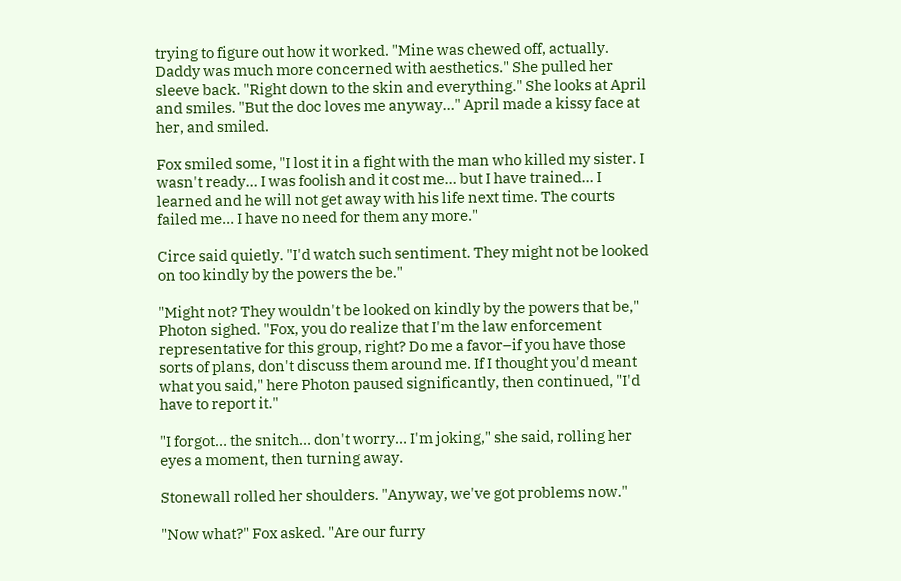trying to figure out how it worked. "Mine was chewed off, actually. Daddy was much more concerned with aesthetics." She pulled her sleeve back. "Right down to the skin and everything." She looks at April and smiles. "But the doc loves me anyway…" April made a kissy face at her, and smiled.

Fox smiled some, "I lost it in a fight with the man who killed my sister. I wasn't ready… I was foolish and it cost me… but I have trained… I learned and he will not get away with his life next time. The courts failed me… I have no need for them any more."

Circe said quietly. "I'd watch such sentiment. They might not be looked on too kindly by the powers the be."

"Might not? They wouldn't be looked on kindly by the powers that be," Photon sighed. "Fox, you do realize that I'm the law enforcement representative for this group, right? Do me a favor–if you have those sorts of plans, don't discuss them around me. If I thought you'd meant what you said," here Photon paused significantly, then continued, "I'd have to report it."

"I forgot… the snitch… don't worry… I'm joking," she said, rolling her eyes a moment, then turning away.

Stonewall rolled her shoulders. "Anyway, we've got problems now."

"Now what?" Fox asked. "Are our furry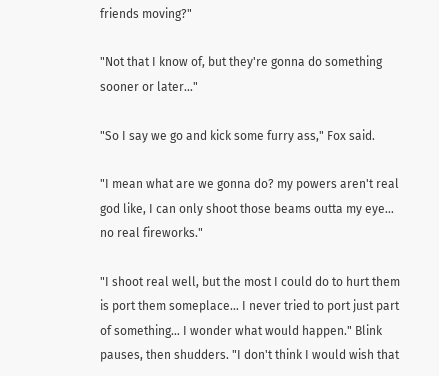friends moving?"

"Not that I know of, but they're gonna do something sooner or later…"

"So I say we go and kick some furry ass," Fox said.

"I mean what are we gonna do? my powers aren't real god like, I can only shoot those beams outta my eye… no real fireworks."

"I shoot real well, but the most I could do to hurt them is port them someplace… I never tried to port just part of something… I wonder what would happen." Blink pauses, then shudders. "I don't think I would wish that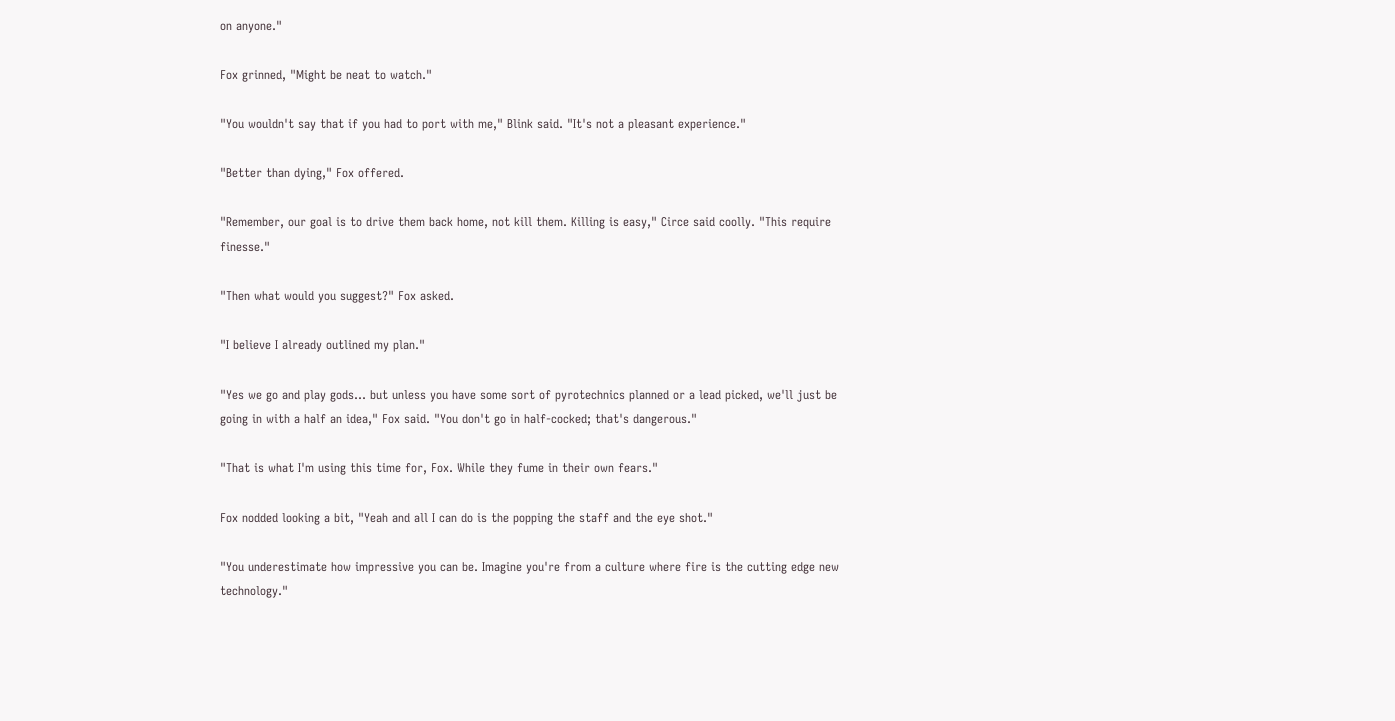on anyone."

Fox grinned, "Might be neat to watch."

"You wouldn't say that if you had to port with me," Blink said. "It's not a pleasant experience."

"Better than dying," Fox offered.

"Remember, our goal is to drive them back home, not kill them. Killing is easy," Circe said coolly. "This require finesse."

"Then what would you suggest?" Fox asked.

"I believe I already outlined my plan."

"Yes we go and play gods… but unless you have some sort of pyrotechnics planned or a lead picked, we'll just be going in with a half an idea," Fox said. "You don't go in half-cocked; that's dangerous."

"That is what I'm using this time for, Fox. While they fume in their own fears."

Fox nodded looking a bit, "Yeah and all I can do is the popping the staff and the eye shot."

"You underestimate how impressive you can be. Imagine you're from a culture where fire is the cutting edge new technology."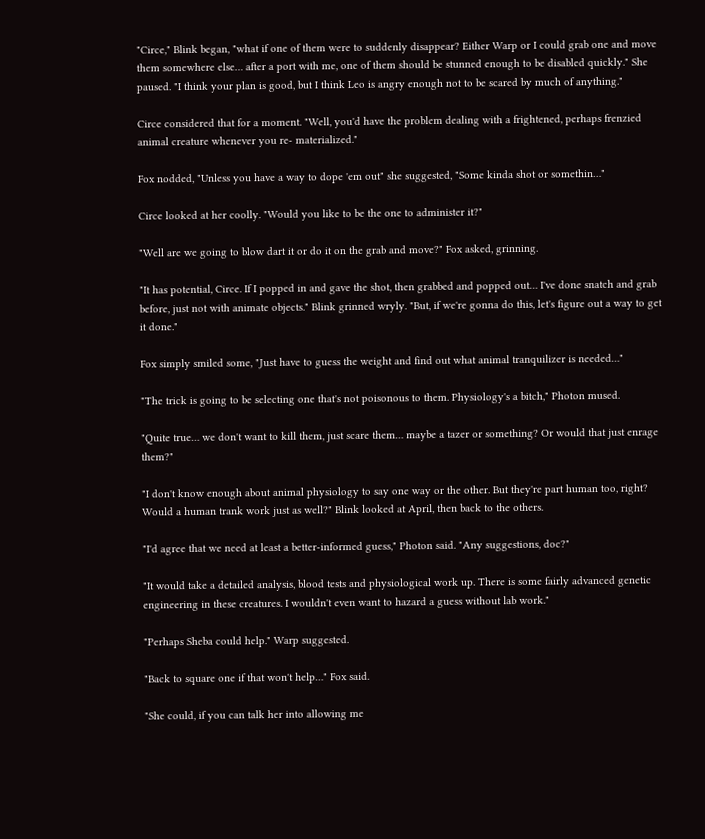"Circe," Blink began, "what if one of them were to suddenly disappear? Either Warp or I could grab one and move them somewhere else… after a port with me, one of them should be stunned enough to be disabled quickly." She paused. "I think your plan is good, but I think Leo is angry enough not to be scared by much of anything."

Circe considered that for a moment. "Well, you'd have the problem dealing with a frightened, perhaps frenzied animal creature whenever you re- materialized."

Fox nodded, "Unless you have a way to dope 'em out" she suggested, "Some kinda shot or somethin…"

Circe looked at her coolly. "Would you like to be the one to administer it?"

"Well are we going to blow dart it or do it on the grab and move?" Fox asked, grinning.

"It has potential, Circe. If I popped in and gave the shot, then grabbed and popped out… I've done snatch and grab before, just not with animate objects." Blink grinned wryly. "But, if we're gonna do this, let's figure out a way to get it done."

Fox simply smiled some, "Just have to guess the weight and find out what animal tranquilizer is needed…"

"The trick is going to be selecting one that's not poisonous to them. Physiology's a bitch," Photon mused.

"Quite true… we don't want to kill them, just scare them… maybe a tazer or something? Or would that just enrage them?"

"I don't know enough about animal physiology to say one way or the other. But they're part human too, right? Would a human trank work just as well?" Blink looked at April, then back to the others.

"I'd agree that we need at least a better-informed guess," Photon said. "Any suggestions, doc?"

"It would take a detailed analysis, blood tests and physiological work up. There is some fairly advanced genetic engineering in these creatures. I wouldn't even want to hazard a guess without lab work."

"Perhaps Sheba could help." Warp suggested.

"Back to square one if that won't help…" Fox said.

"She could, if you can talk her into allowing me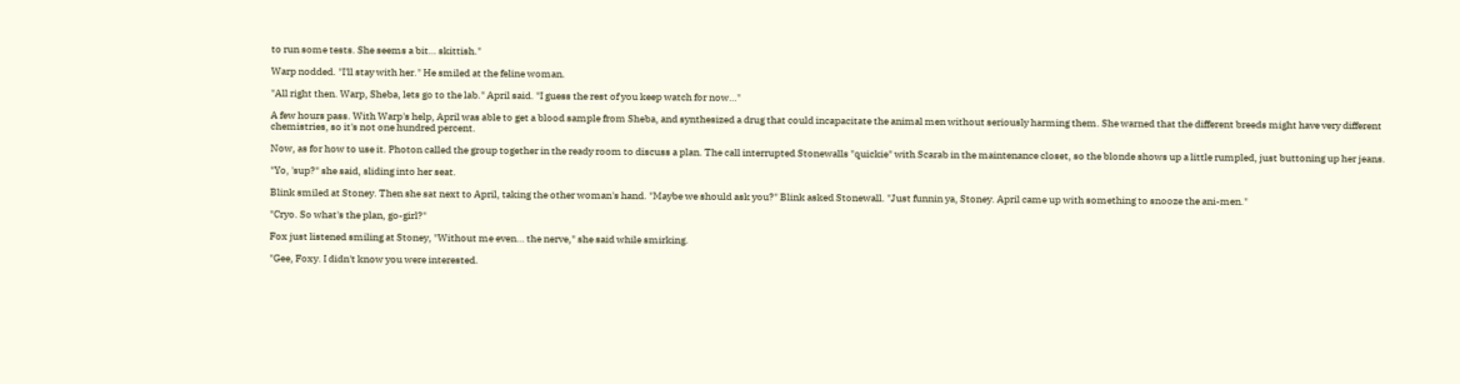to run some tests. She seems a bit… skittish."

Warp nodded. "I'll stay with her." He smiled at the feline woman.

"All right then. Warp, Sheba, lets go to the lab." April said. "I guess the rest of you keep watch for now…"

A few hours pass. With Warp's help, April was able to get a blood sample from Sheba, and synthesized a drug that could incapacitate the animal men without seriously harming them. She warned that the different breeds might have very different chemistries, so it's not one hundred percent.

Now, as for how to use it. Photon called the group together in the ready room to discuss a plan. The call interrupted Stonewalls "quickie" with Scarab in the maintenance closet, so the blonde shows up a little rumpled, just buttoning up her jeans.

"Yo, 'sup?" she said, sliding into her seat.

Blink smiled at Stoney. Then she sat next to April, taking the other woman's hand. "Maybe we should ask you?" Blink asked Stonewall. "Just funnin ya, Stoney. April came up with something to snooze the ani-men."

"Cryo. So what's the plan, go-girl?"

Fox just listened smiling at Stoney, "Without me even… the nerve," she said while smirking.

"Gee, Foxy. I didn't know you were interested.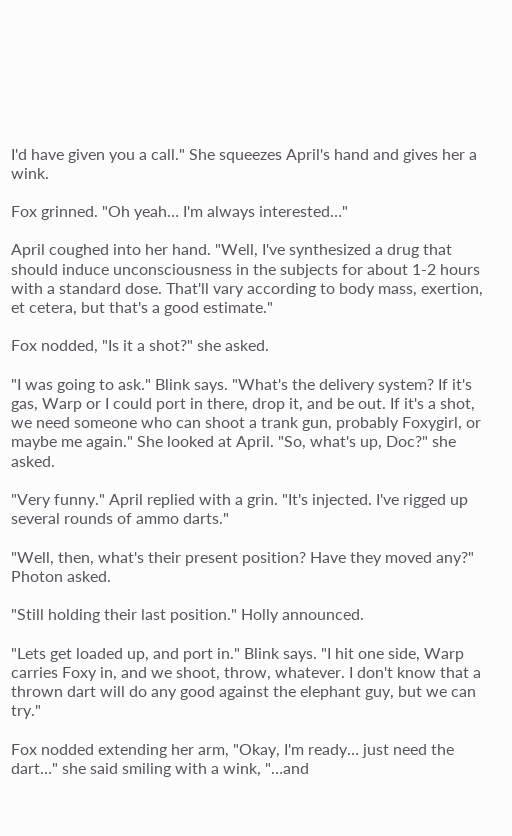I'd have given you a call." She squeezes April's hand and gives her a wink.

Fox grinned. "Oh yeah… I'm always interested…"

April coughed into her hand. "Well, I've synthesized a drug that should induce unconsciousness in the subjects for about 1-2 hours with a standard dose. That'll vary according to body mass, exertion, et cetera, but that's a good estimate."

Fox nodded, "Is it a shot?" she asked.

"I was going to ask." Blink says. "What's the delivery system? If it's gas, Warp or I could port in there, drop it, and be out. If it's a shot, we need someone who can shoot a trank gun, probably Foxygirl, or maybe me again." She looked at April. "So, what's up, Doc?" she asked.

"Very funny." April replied with a grin. "It's injected. I've rigged up several rounds of ammo darts."

"Well, then, what's their present position? Have they moved any?" Photon asked.

"Still holding their last position." Holly announced.

"Lets get loaded up, and port in." Blink says. "I hit one side, Warp carries Foxy in, and we shoot, throw, whatever. I don't know that a thrown dart will do any good against the elephant guy, but we can try."

Fox nodded extending her arm, "Okay, I'm ready… just need the dart…" she said smiling with a wink, "…and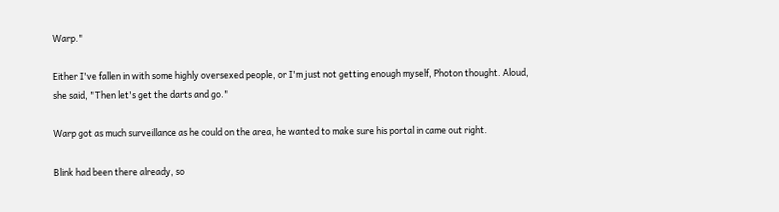Warp."

Either I've fallen in with some highly oversexed people, or I'm just not getting enough myself, Photon thought. Aloud, she said, "Then let's get the darts and go."

Warp got as much surveillance as he could on the area, he wanted to make sure his portal in came out right.

Blink had been there already, so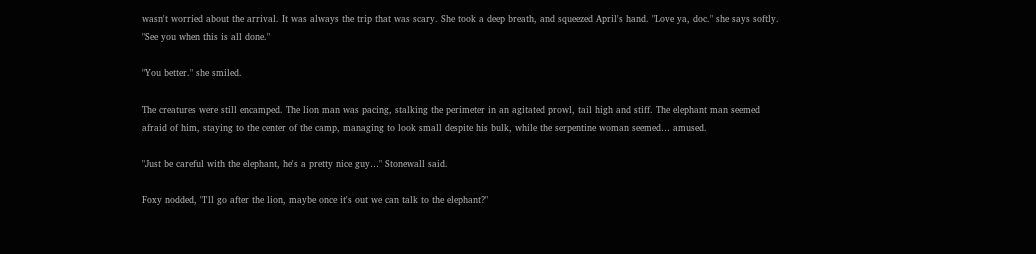wasn't worried about the arrival. It was always the trip that was scary. She took a deep breath, and squeezed April's hand. "Love ya, doc." she says softly. "See you when this is all done."

"You better." she smiled.

The creatures were still encamped. The lion man was pacing, stalking the perimeter in an agitated prowl, tail high and stiff. The elephant man seemed afraid of him, staying to the center of the camp, managing to look small despite his bulk, while the serpentine woman seemed… amused.

"Just be careful with the elephant, he's a pretty nice guy…" Stonewall said.

Foxy nodded, "I'll go after the lion, maybe once it's out we can talk to the elephant?"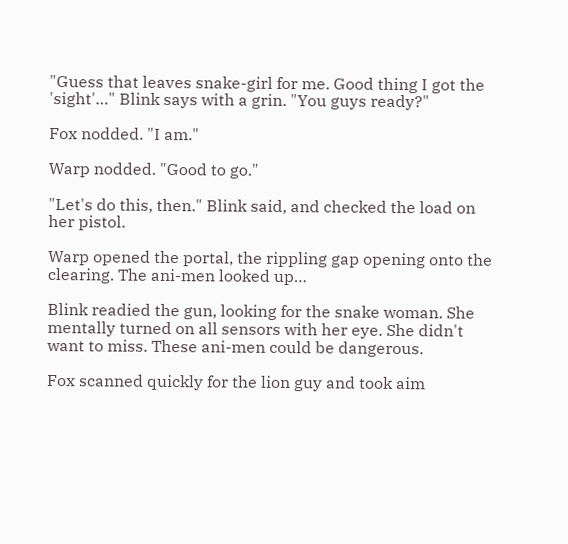"Guess that leaves snake-girl for me. Good thing I got the 'sight'…" Blink says with a grin. "You guys ready?"

Fox nodded. "I am."

Warp nodded. "Good to go."

"Let's do this, then." Blink said, and checked the load on her pistol.

Warp opened the portal, the rippling gap opening onto the clearing. The ani-men looked up…

Blink readied the gun, looking for the snake woman. She mentally turned on all sensors with her eye. She didn't want to miss. These ani-men could be dangerous.

Fox scanned quickly for the lion guy and took aim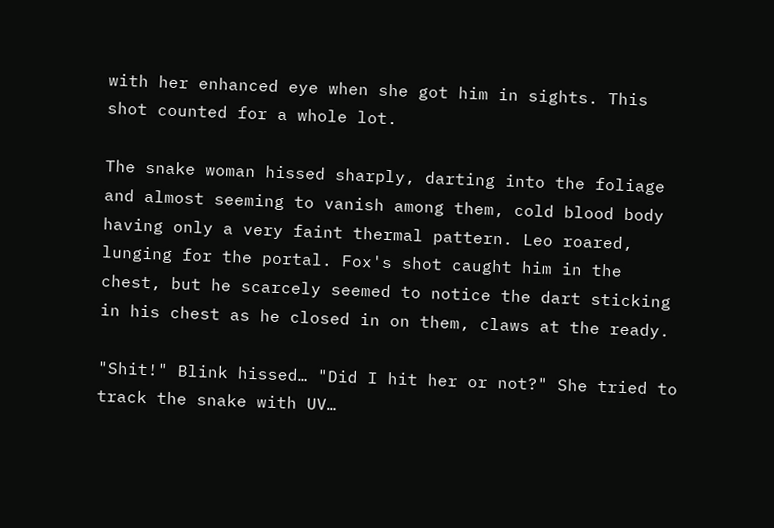with her enhanced eye when she got him in sights. This shot counted for a whole lot.

The snake woman hissed sharply, darting into the foliage and almost seeming to vanish among them, cold blood body having only a very faint thermal pattern. Leo roared, lunging for the portal. Fox's shot caught him in the chest, but he scarcely seemed to notice the dart sticking in his chest as he closed in on them, claws at the ready.

"Shit!" Blink hissed… "Did I hit her or not?" She tried to track the snake with UV…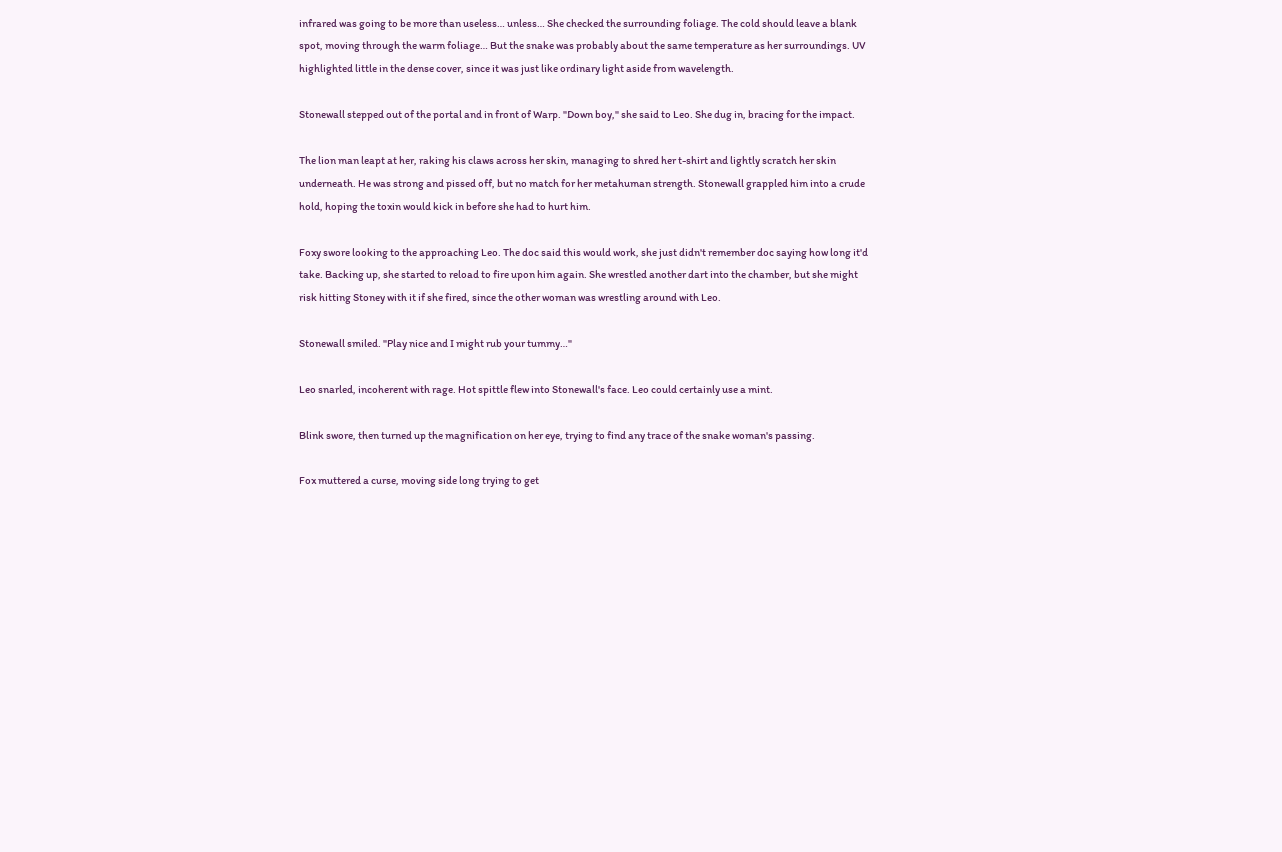infrared was going to be more than useless… unless… She checked the surrounding foliage. The cold should leave a blank spot, moving through the warm foliage… But the snake was probably about the same temperature as her surroundings. UV highlighted little in the dense cover, since it was just like ordinary light aside from wavelength.

Stonewall stepped out of the portal and in front of Warp. "Down boy," she said to Leo. She dug in, bracing for the impact.

The lion man leapt at her, raking his claws across her skin, managing to shred her t-shirt and lightly scratch her skin underneath. He was strong and pissed off, but no match for her metahuman strength. Stonewall grappled him into a crude hold, hoping the toxin would kick in before she had to hurt him.

Foxy swore looking to the approaching Leo. The doc said this would work, she just didn't remember doc saying how long it'd take. Backing up, she started to reload to fire upon him again. She wrestled another dart into the chamber, but she might risk hitting Stoney with it if she fired, since the other woman was wrestling around with Leo.

Stonewall smiled. "Play nice and I might rub your tummy…"

Leo snarled, incoherent with rage. Hot spittle flew into Stonewall's face. Leo could certainly use a mint.

Blink swore, then turned up the magnification on her eye, trying to find any trace of the snake woman's passing.

Fox muttered a curse, moving side long trying to get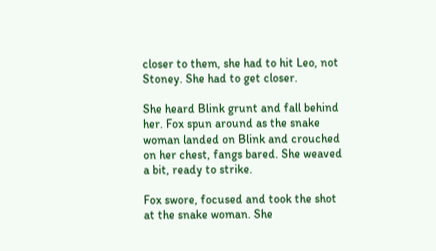closer to them, she had to hit Leo, not Stoney. She had to get closer.

She heard Blink grunt and fall behind her. Fox spun around as the snake woman landed on Blink and crouched on her chest, fangs bared. She weaved a bit, ready to strike.

Fox swore, focused and took the shot at the snake woman. She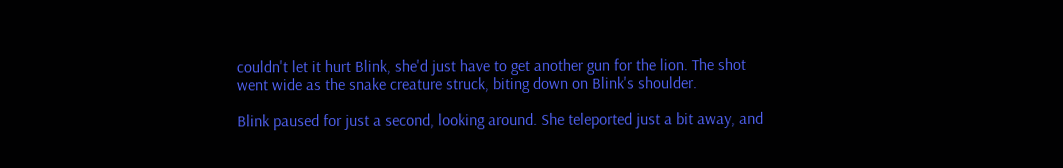couldn't let it hurt Blink, she'd just have to get another gun for the lion. The shot went wide as the snake creature struck, biting down on Blink's shoulder.

Blink paused for just a second, looking around. She teleported just a bit away, and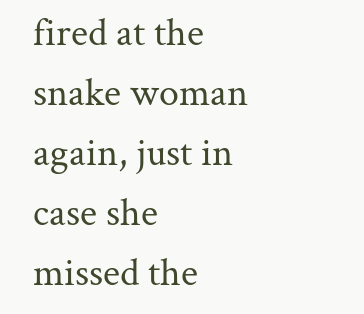fired at the snake woman again, just in case she missed the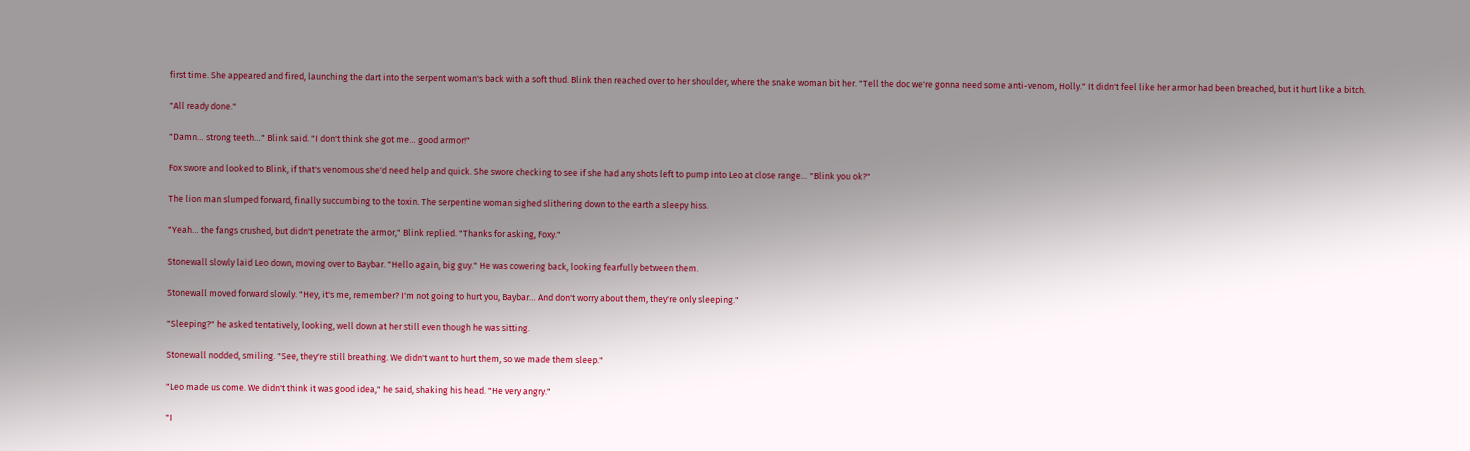first time. She appeared and fired, launching the dart into the serpent woman's back with a soft thud. Blink then reached over to her shoulder, where the snake woman bit her. "Tell the doc we're gonna need some anti-venom, Holly." It didn't feel like her armor had been breached, but it hurt like a bitch.

"All ready done."

"Damn… strong teeth…" Blink said. "I don't think she got me… good armor!"

Fox swore and looked to Blink, if that's venomous she'd need help and quick. She swore checking to see if she had any shots left to pump into Leo at close range… "Blink you ok?"

The lion man slumped forward, finally succumbing to the toxin. The serpentine woman sighed slithering down to the earth a sleepy hiss.

"Yeah… the fangs crushed, but didn't penetrate the armor," Blink replied. "Thanks for asking, Foxy."

Stonewall slowly laid Leo down, moving over to Baybar. "Hello again, big guy." He was cowering back, looking fearfully between them.

Stonewall moved forward slowly. "Hey, it's me, remember? I'm not going to hurt you, Baybar… And don't worry about them, they're only sleeping."

"Sleeping?" he asked tentatively, looking, well down at her still even though he was sitting.

Stonewall nodded, smiling. "See, they're still breathing. We didn't want to hurt them, so we made them sleep."

"Leo made us come. We didn't think it was good idea," he said, shaking his head. "He very angry."

"I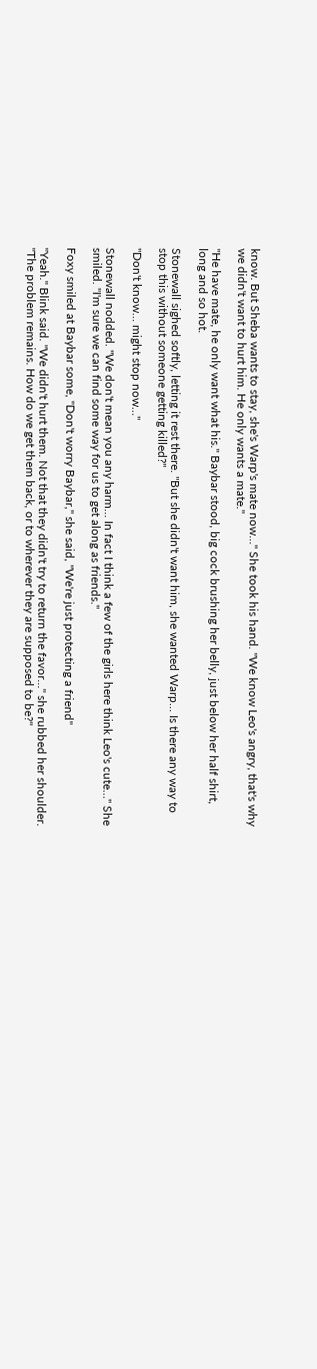know. But Sheba wants to stay, she's Warp's mate now…" She took his hand. "We know Leo's angry, that's why we didn't want to hurt him. He only wants a mate."

"He have mate, he only want what his." Baybar stood, big cock brushing her belly, just below her half shirt, long and so hot.

Stonewall sighed softly, letting it rest there. "But she didn't want him, she wanted Warp… Is there any way to stop this without someone getting killed?"

"Don't know… might stop now…"

Stonewall nodded. "We don't mean you any harm… In fact I think a few of the girls here think Leo's cute…" She smiled. "I'm sure we can find some way for us to get along as friends."

Foxy smiled at Baybar some, "Don't worry Baybar," she said, "We're just protecting a friend"

"Yeah." Blink said. "We didn't hurt them. Not that they didn't try to return the favor…" she rubbed her shoulder. "The problem remains. How do we get them back, or to wherever they are supposed to be?"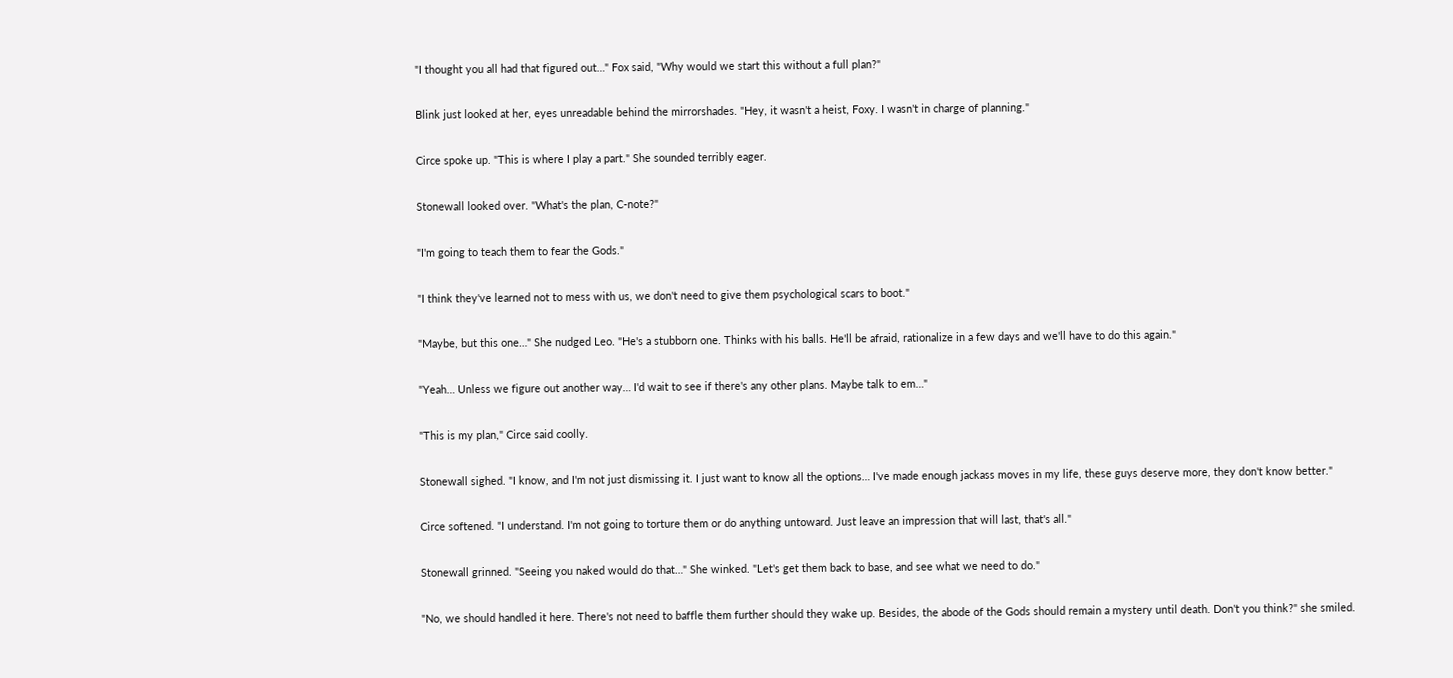"I thought you all had that figured out…" Fox said, "Why would we start this without a full plan?"

Blink just looked at her, eyes unreadable behind the mirrorshades. "Hey, it wasn't a heist, Foxy. I wasn't in charge of planning."

Circe spoke up. "This is where I play a part." She sounded terribly eager.

Stonewall looked over. "What's the plan, C-note?"

"I'm going to teach them to fear the Gods."

"I think they've learned not to mess with us, we don't need to give them psychological scars to boot."

"Maybe, but this one…" She nudged Leo. "He's a stubborn one. Thinks with his balls. He'll be afraid, rationalize in a few days and we'll have to do this again."

"Yeah… Unless we figure out another way… I'd wait to see if there's any other plans. Maybe talk to em…"

"This is my plan," Circe said coolly.

Stonewall sighed. "I know, and I'm not just dismissing it. I just want to know all the options… I've made enough jackass moves in my life, these guys deserve more, they don't know better."

Circe softened. "I understand. I'm not going to torture them or do anything untoward. Just leave an impression that will last, that's all."

Stonewall grinned. "Seeing you naked would do that…" She winked. "Let's get them back to base, and see what we need to do."

"No, we should handled it here. There's not need to baffle them further should they wake up. Besides, the abode of the Gods should remain a mystery until death. Don't you think?" she smiled.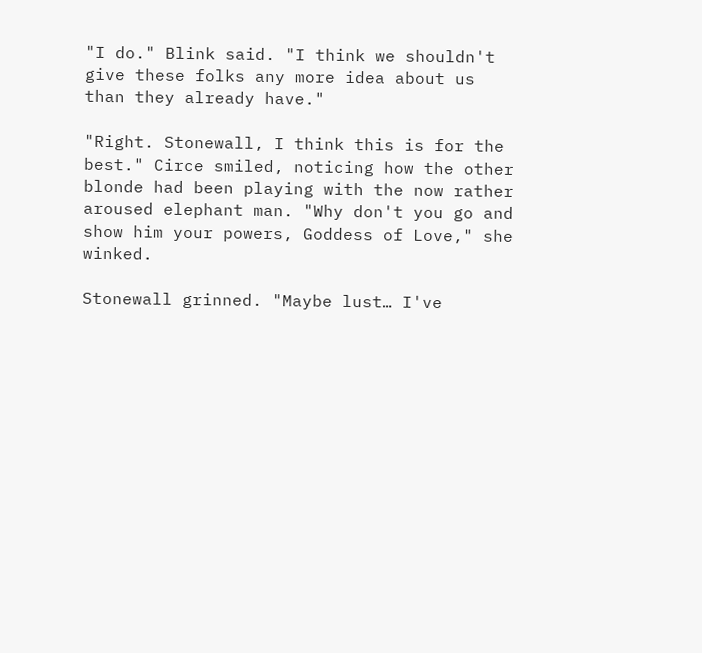"I do." Blink said. "I think we shouldn't give these folks any more idea about us than they already have."

"Right. Stonewall, I think this is for the best." Circe smiled, noticing how the other blonde had been playing with the now rather aroused elephant man. "Why don't you go and show him your powers, Goddess of Love," she winked.

Stonewall grinned. "Maybe lust… I've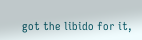got the libido for it,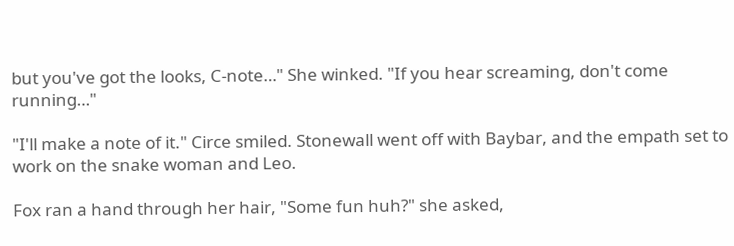but you've got the looks, C-note…" She winked. "If you hear screaming, don't come running…"

"I'll make a note of it." Circe smiled. Stonewall went off with Baybar, and the empath set to work on the snake woman and Leo.

Fox ran a hand through her hair, "Some fun huh?" she asked,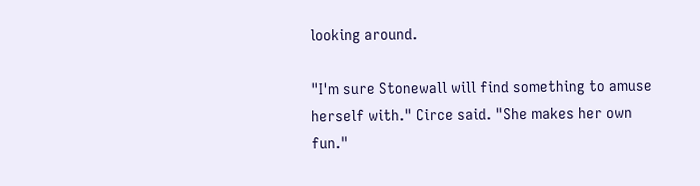looking around.

"I'm sure Stonewall will find something to amuse herself with." Circe said. "She makes her own fun."